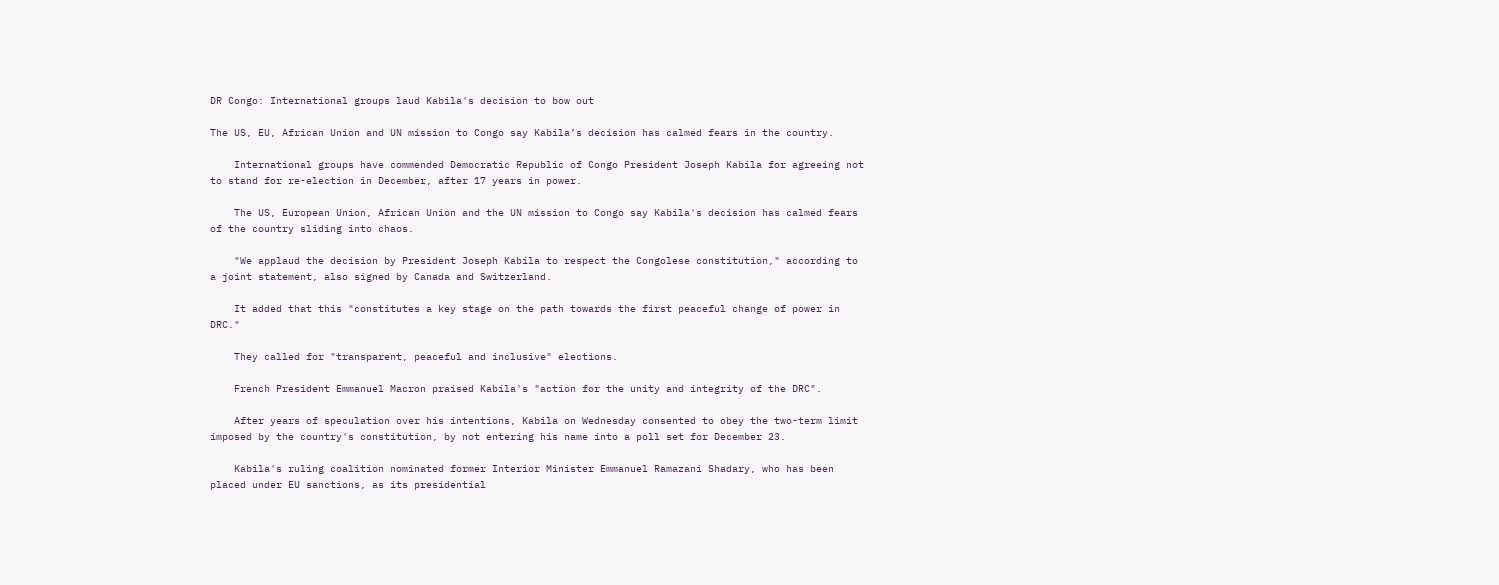DR Congo: International groups laud Kabila's decision to bow out

The US, EU, African Union and UN mission to Congo say Kabila’s decision has calmed fears in the country.

    International groups have commended Democratic Republic of Congo President Joseph Kabila for agreeing not to stand for re-election in December, after 17 years in power.

    The US, European Union, African Union and the UN mission to Congo say Kabila's decision has calmed fears of the country sliding into chaos.

    "We applaud the decision by President Joseph Kabila to respect the Congolese constitution," according to a joint statement, also signed by Canada and Switzerland.

    It added that this "constitutes a key stage on the path towards the first peaceful change of power in DRC."

    They called for "transparent, peaceful and inclusive" elections.

    French President Emmanuel Macron praised Kabila's "action for the unity and integrity of the DRC".

    After years of speculation over his intentions, Kabila on Wednesday consented to obey the two-term limit imposed by the country's constitution, by not entering his name into a poll set for December 23.

    Kabila's ruling coalition nominated former Interior Minister Emmanuel Ramazani Shadary, who has been placed under EU sanctions, as its presidential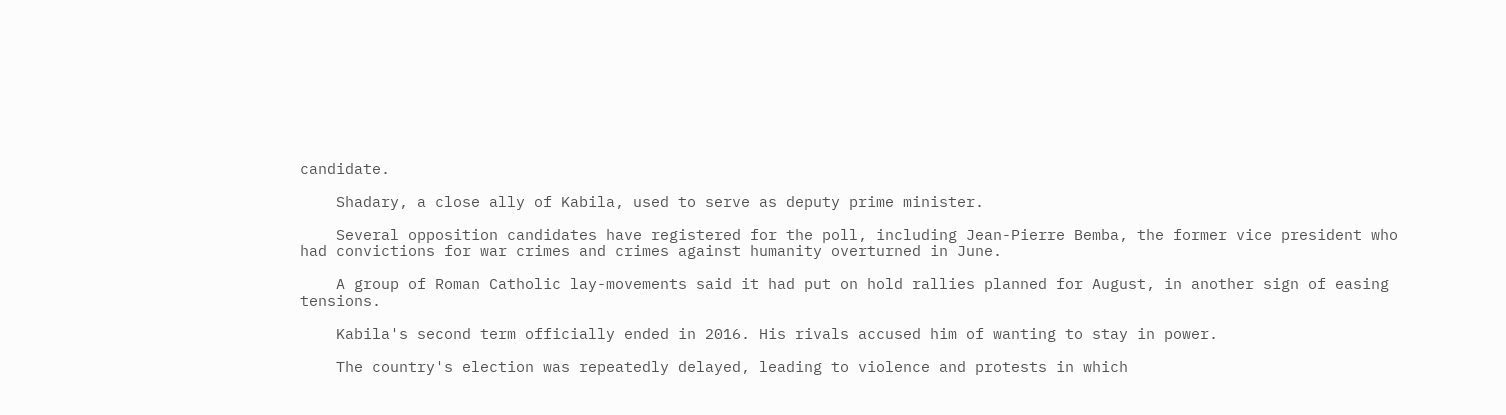candidate.

    Shadary, a close ally of Kabila, used to serve as deputy prime minister.

    Several opposition candidates have registered for the poll, including Jean-Pierre Bemba, the former vice president who had convictions for war crimes and crimes against humanity overturned in June.

    A group of Roman Catholic lay-movements said it had put on hold rallies planned for August, in another sign of easing tensions.

    Kabila's second term officially ended in 2016. His rivals accused him of wanting to stay in power.

    The country's election was repeatedly delayed, leading to violence and protests in which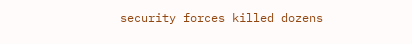security forces killed dozens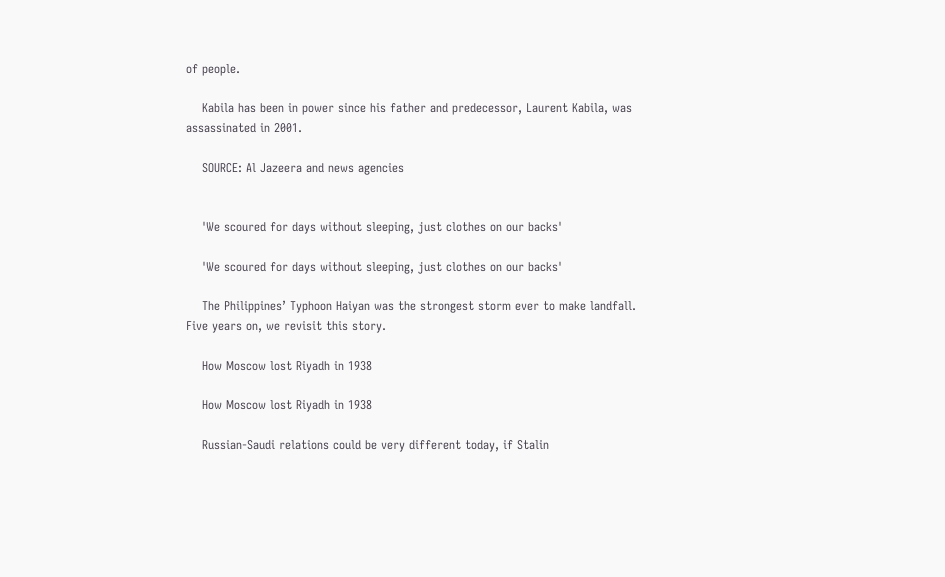of people.

    Kabila has been in power since his father and predecessor, Laurent Kabila, was assassinated in 2001.

    SOURCE: Al Jazeera and news agencies


    'We scoured for days without sleeping, just clothes on our backs'

    'We scoured for days without sleeping, just clothes on our backs'

    The Philippines’ Typhoon Haiyan was the strongest storm ever to make landfall. Five years on, we revisit this story.

    How Moscow lost Riyadh in 1938

    How Moscow lost Riyadh in 1938

    Russian-Saudi relations could be very different today, if Stalin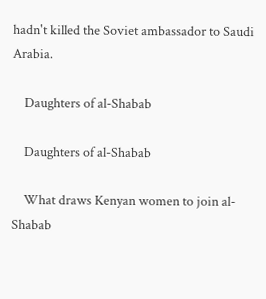hadn't killed the Soviet ambassador to Saudi Arabia.

    Daughters of al-Shabab

    Daughters of al-Shabab

    What draws Kenyan women to join al-Shabab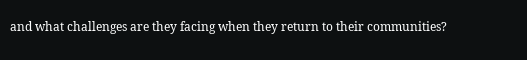and what challenges are they facing when they return to their communities?